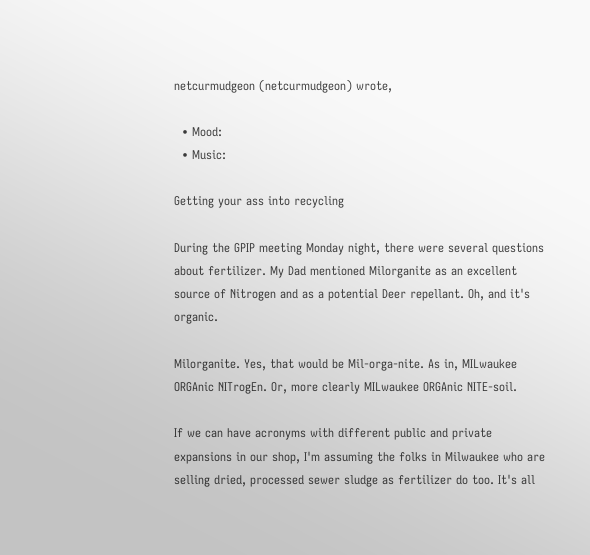netcurmudgeon (netcurmudgeon) wrote,

  • Mood:
  • Music:

Getting your ass into recycling

During the GPIP meeting Monday night, there were several questions about fertilizer. My Dad mentioned Milorganite as an excellent source of Nitrogen and as a potential Deer repellant. Oh, and it's organic.

Milorganite. Yes, that would be Mil-orga-nite. As in, MILwaukee ORGAnic NITrogEn. Or, more clearly MILwaukee ORGAnic NITE-soil.

If we can have acronyms with different public and private expansions in our shop, I'm assuming the folks in Milwaukee who are selling dried, processed sewer sludge as fertilizer do too. It's all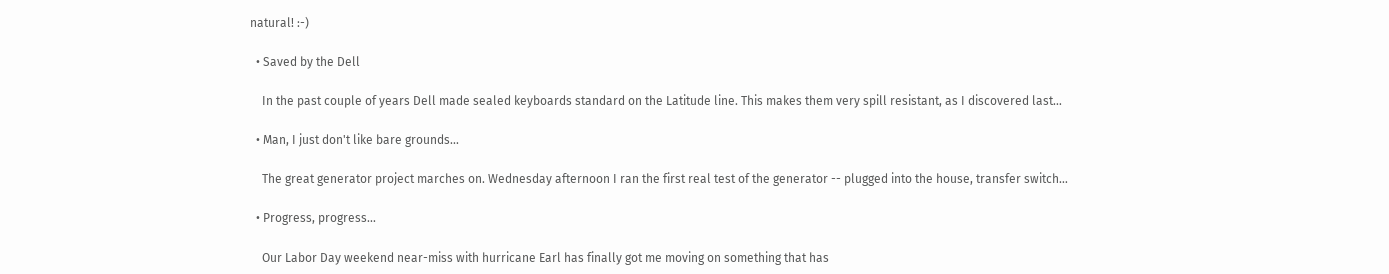natural! :-)

  • Saved by the Dell

    In the past couple of years Dell made sealed keyboards standard on the Latitude line. This makes them very spill resistant, as I discovered last…

  • Man, I just don't like bare grounds...

    The great generator project marches on. Wednesday afternoon I ran the first real test of the generator -- plugged into the house, transfer switch…

  • Progress, progress...

    Our Labor Day weekend near-miss with hurricane Earl has finally got me moving on something that has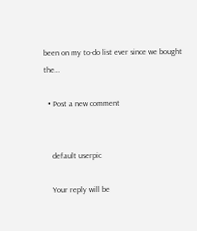been on my to-do list ever since we bought the…

  • Post a new comment


    default userpic

    Your reply will be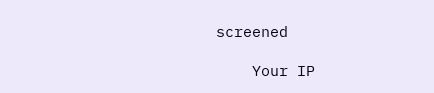screened

    Your IP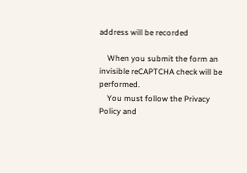address will be recorded

    When you submit the form an invisible reCAPTCHA check will be performed.
    You must follow the Privacy Policy and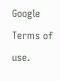Google Terms of use.